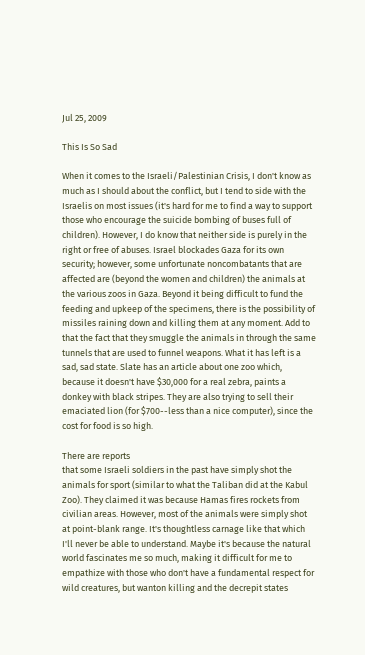Jul 25, 2009

This Is So Sad

When it comes to the Israeli/Palestinian Crisis, I don't know as much as I should about the conflict, but I tend to side with the Israelis on most issues (it's hard for me to find a way to support those who encourage the suicide bombing of buses full of children). However, I do know that neither side is purely in the right or free of abuses. Israel blockades Gaza for its own security; however, some unfortunate noncombatants that are affected are (beyond the women and children) the animals at the various zoos in Gaza. Beyond it being difficult to fund the feeding and upkeep of the specimens, there is the possibility of missiles raining down and killing them at any moment. Add to that the fact that they smuggle the animals in through the same tunnels that are used to funnel weapons. What it has left is a sad, sad state. Slate has an article about one zoo which, because it doesn't have $30,000 for a real zebra, paints a donkey with black stripes. They are also trying to sell their emaciated lion (for $700--less than a nice computer), since the cost for food is so high.

There are reports
that some Israeli soldiers in the past have simply shot the animals for sport (similar to what the Taliban did at the Kabul Zoo). They claimed it was because Hamas fires rockets from civilian areas. However, most of the animals were simply shot at point-blank range. It's thoughtless carnage like that which I'll never be able to understand. Maybe it's because the natural world fascinates me so much, making it difficult for me to empathize with those who don't have a fundamental respect for wild creatures, but wanton killing and the decrepit states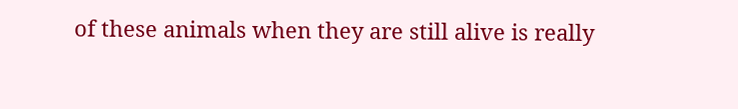of these animals when they are still alive is really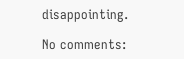disappointing.

No comments: